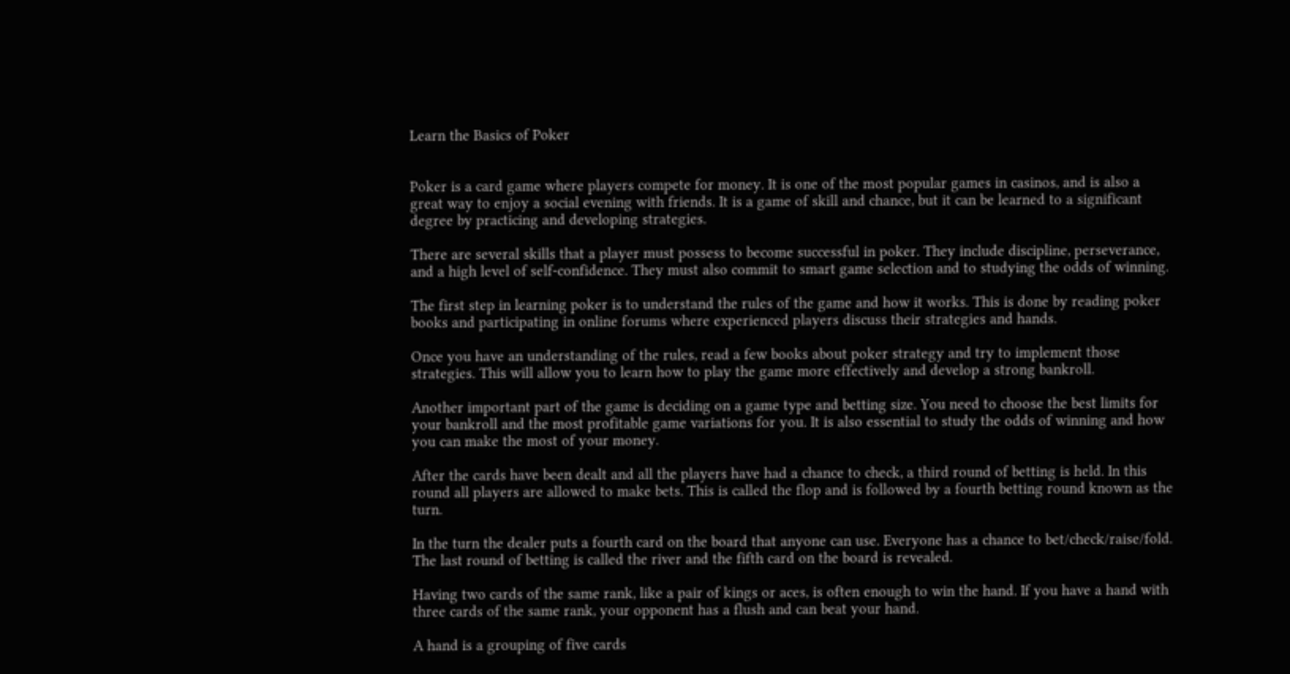Learn the Basics of Poker


Poker is a card game where players compete for money. It is one of the most popular games in casinos, and is also a great way to enjoy a social evening with friends. It is a game of skill and chance, but it can be learned to a significant degree by practicing and developing strategies.

There are several skills that a player must possess to become successful in poker. They include discipline, perseverance, and a high level of self-confidence. They must also commit to smart game selection and to studying the odds of winning.

The first step in learning poker is to understand the rules of the game and how it works. This is done by reading poker books and participating in online forums where experienced players discuss their strategies and hands.

Once you have an understanding of the rules, read a few books about poker strategy and try to implement those strategies. This will allow you to learn how to play the game more effectively and develop a strong bankroll.

Another important part of the game is deciding on a game type and betting size. You need to choose the best limits for your bankroll and the most profitable game variations for you. It is also essential to study the odds of winning and how you can make the most of your money.

After the cards have been dealt and all the players have had a chance to check, a third round of betting is held. In this round all players are allowed to make bets. This is called the flop and is followed by a fourth betting round known as the turn.

In the turn the dealer puts a fourth card on the board that anyone can use. Everyone has a chance to bet/check/raise/fold. The last round of betting is called the river and the fifth card on the board is revealed.

Having two cards of the same rank, like a pair of kings or aces, is often enough to win the hand. If you have a hand with three cards of the same rank, your opponent has a flush and can beat your hand.

A hand is a grouping of five cards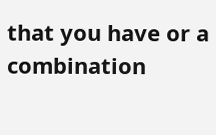that you have or a combination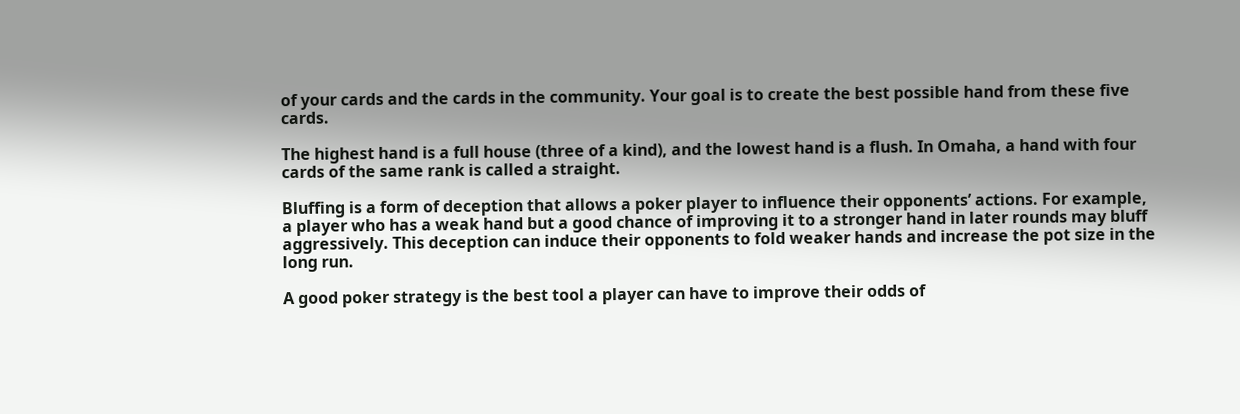of your cards and the cards in the community. Your goal is to create the best possible hand from these five cards.

The highest hand is a full house (three of a kind), and the lowest hand is a flush. In Omaha, a hand with four cards of the same rank is called a straight.

Bluffing is a form of deception that allows a poker player to influence their opponents’ actions. For example, a player who has a weak hand but a good chance of improving it to a stronger hand in later rounds may bluff aggressively. This deception can induce their opponents to fold weaker hands and increase the pot size in the long run.

A good poker strategy is the best tool a player can have to improve their odds of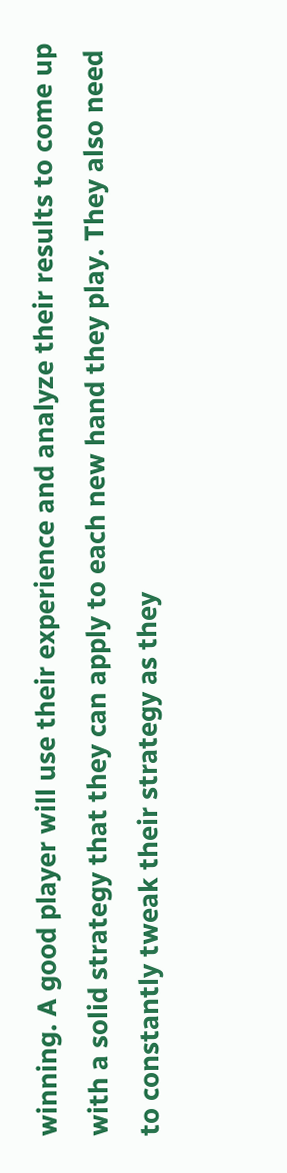winning. A good player will use their experience and analyze their results to come up with a solid strategy that they can apply to each new hand they play. They also need to constantly tweak their strategy as they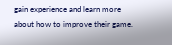gain experience and learn more about how to improve their game.